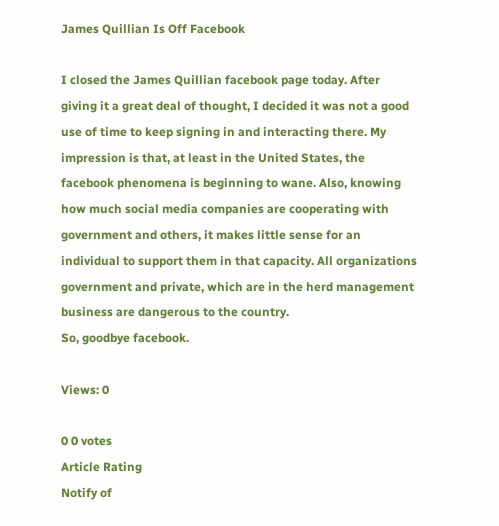James Quillian Is Off Facebook

I closed the James Quillian facebook page today. After giving it a great deal of thought, I decided it was not a good use of time to keep signing in and interacting there. My impression is that, at least in the United States, the facebook phenomena is beginning to wane. Also, knowing how much social media companies are cooperating with government and others, it makes little sense for an individual to support them in that capacity. All organizations government and private, which are in the herd management business are dangerous to the country.
So, goodbye facebook.

Views: 0

0 0 votes
Article Rating
Notify of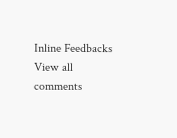Inline Feedbacks
View all comments